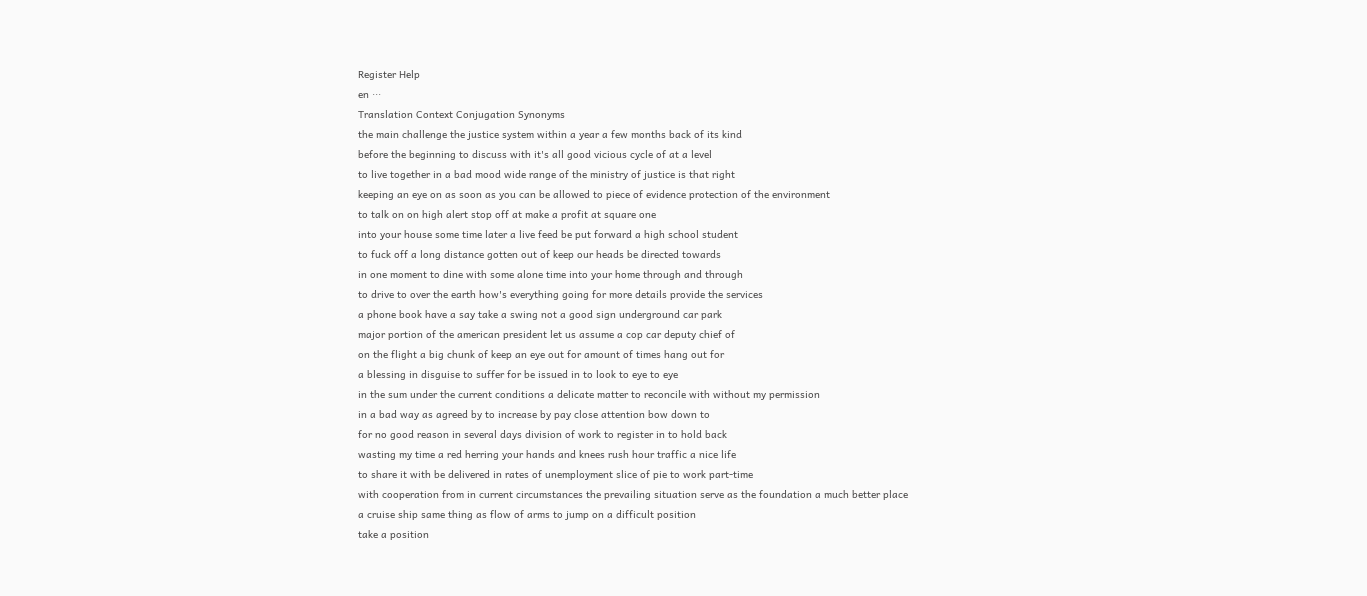Register Help
en ···
Translation Context Conjugation Synonyms
the main challenge the justice system within a year a few months back of its kind
before the beginning to discuss with it's all good vicious cycle of at a level
to live together in a bad mood wide range of the ministry of justice is that right
keeping an eye on as soon as you can be allowed to piece of evidence protection of the environment
to talk on on high alert stop off at make a profit at square one
into your house some time later a live feed be put forward a high school student
to fuck off a long distance gotten out of keep our heads be directed towards
in one moment to dine with some alone time into your home through and through
to drive to over the earth how's everything going for more details provide the services
a phone book have a say take a swing not a good sign underground car park
major portion of the american president let us assume a cop car deputy chief of
on the flight a big chunk of keep an eye out for amount of times hang out for
a blessing in disguise to suffer for be issued in to look to eye to eye
in the sum under the current conditions a delicate matter to reconcile with without my permission
in a bad way as agreed by to increase by pay close attention bow down to
for no good reason in several days division of work to register in to hold back
wasting my time a red herring your hands and knees rush hour traffic a nice life
to share it with be delivered in rates of unemployment slice of pie to work part-time
with cooperation from in current circumstances the prevailing situation serve as the foundation a much better place
a cruise ship same thing as flow of arms to jump on a difficult position
take a position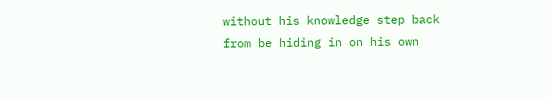without his knowledge step back from be hiding in on his own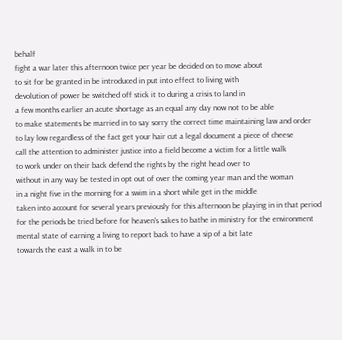behalf
fight a war later this afternoon twice per year be decided on to move about
to sit for be granted in be introduced in put into effect to living with
devolution of power be switched off stick it to during a crisis to land in
a few months earlier an acute shortage as an equal any day now not to be able
to make statements be married in to say sorry the correct time maintaining law and order
to lay low regardless of the fact get your hair cut a legal document a piece of cheese
call the attention to administer justice into a field become a victim for a little walk
to work under on their back defend the rights by the right head over to
without in any way be tested in opt out of over the coming year man and the woman
in a night five in the morning for a swim in a short while get in the middle
taken into account for several years previously for this afternoon be playing in in that period
for the periods be tried before for heaven's sakes to bathe in ministry for the environment
mental state of earning a living to report back to have a sip of a bit late
towards the east a walk in to be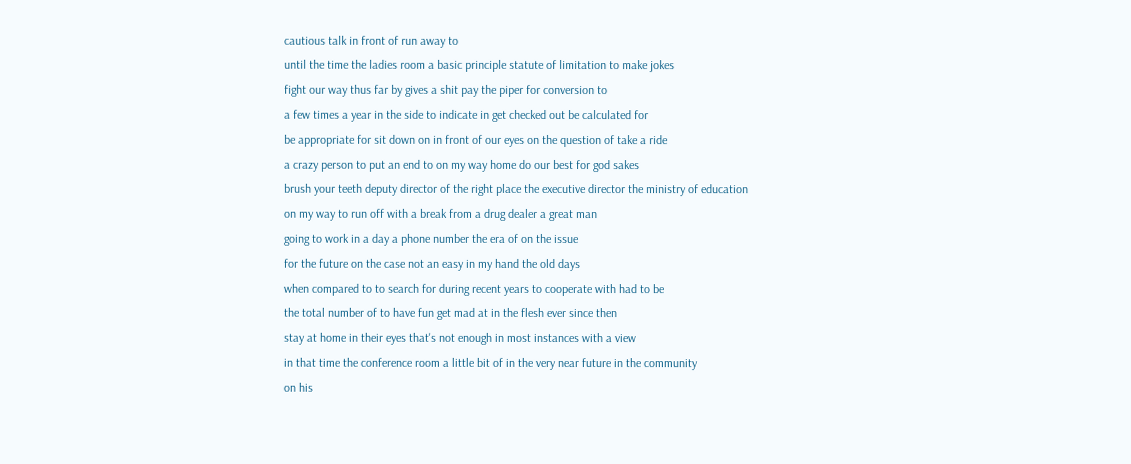cautious talk in front of run away to
until the time the ladies room a basic principle statute of limitation to make jokes
fight our way thus far by gives a shit pay the piper for conversion to
a few times a year in the side to indicate in get checked out be calculated for
be appropriate for sit down on in front of our eyes on the question of take a ride
a crazy person to put an end to on my way home do our best for god sakes
brush your teeth deputy director of the right place the executive director the ministry of education
on my way to run off with a break from a drug dealer a great man
going to work in a day a phone number the era of on the issue
for the future on the case not an easy in my hand the old days
when compared to to search for during recent years to cooperate with had to be
the total number of to have fun get mad at in the flesh ever since then
stay at home in their eyes that's not enough in most instances with a view
in that time the conference room a little bit of in the very near future in the community
on his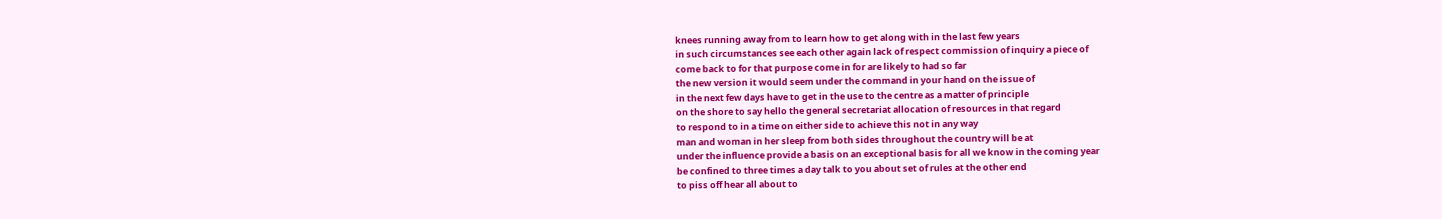knees running away from to learn how to get along with in the last few years
in such circumstances see each other again lack of respect commission of inquiry a piece of
come back to for that purpose come in for are likely to had so far
the new version it would seem under the command in your hand on the issue of
in the next few days have to get in the use to the centre as a matter of principle
on the shore to say hello the general secretariat allocation of resources in that regard
to respond to in a time on either side to achieve this not in any way
man and woman in her sleep from both sides throughout the country will be at
under the influence provide a basis on an exceptional basis for all we know in the coming year
be confined to three times a day talk to you about set of rules at the other end
to piss off hear all about to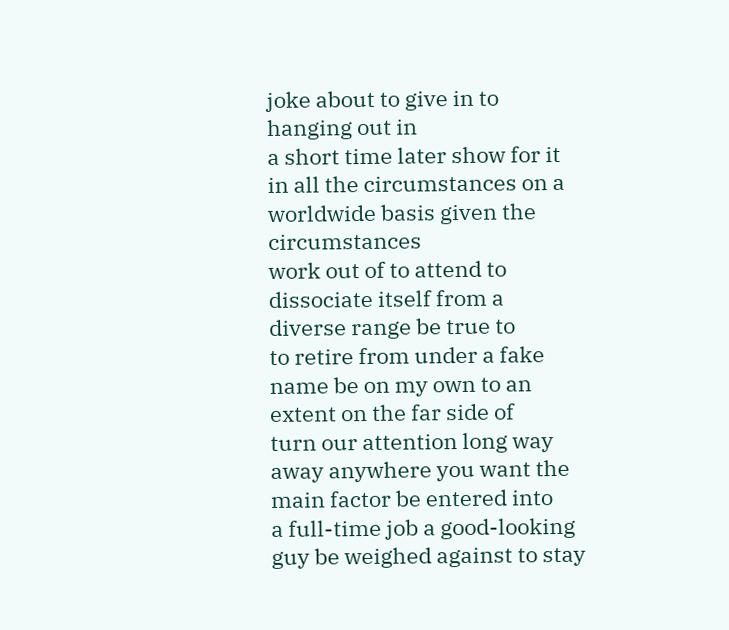joke about to give in to hanging out in
a short time later show for it in all the circumstances on a worldwide basis given the circumstances
work out of to attend to dissociate itself from a diverse range be true to
to retire from under a fake name be on my own to an extent on the far side of
turn our attention long way away anywhere you want the main factor be entered into
a full-time job a good-looking guy be weighed against to stay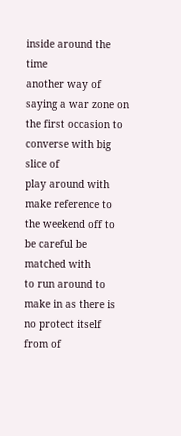inside around the time
another way of saying a war zone on the first occasion to converse with big slice of
play around with make reference to the weekend off to be careful be matched with
to run around to make in as there is no protect itself from of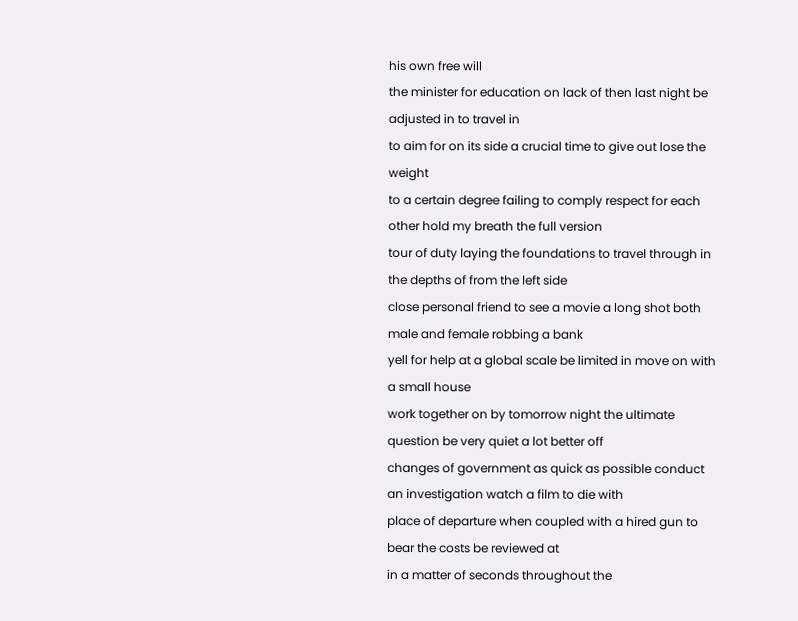his own free will
the minister for education on lack of then last night be adjusted in to travel in
to aim for on its side a crucial time to give out lose the weight
to a certain degree failing to comply respect for each other hold my breath the full version
tour of duty laying the foundations to travel through in the depths of from the left side
close personal friend to see a movie a long shot both male and female robbing a bank
yell for help at a global scale be limited in move on with a small house
work together on by tomorrow night the ultimate question be very quiet a lot better off
changes of government as quick as possible conduct an investigation watch a film to die with
place of departure when coupled with a hired gun to bear the costs be reviewed at
in a matter of seconds throughout the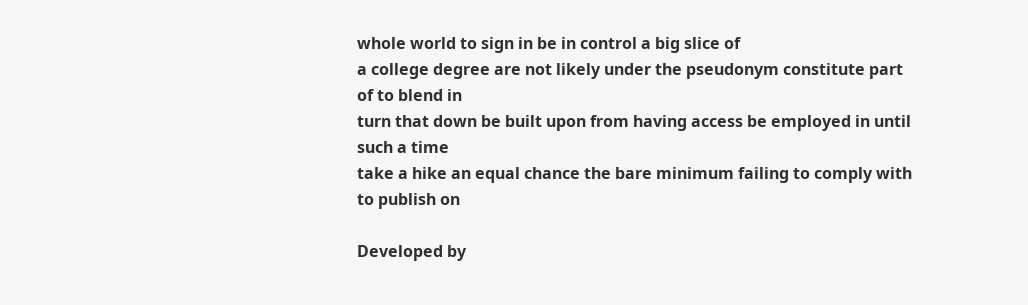whole world to sign in be in control a big slice of
a college degree are not likely under the pseudonym constitute part of to blend in
turn that down be built upon from having access be employed in until such a time
take a hike an equal chance the bare minimum failing to comply with to publish on

Developed by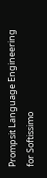Prompsit Language Engineering for Softissimo